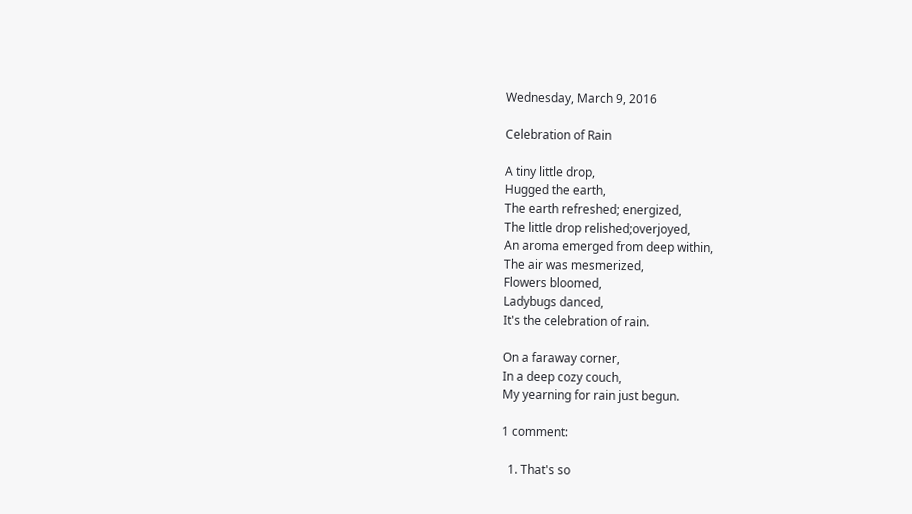Wednesday, March 9, 2016

Celebration of Rain

A tiny little drop,
Hugged the earth,
The earth refreshed; energized,
The little drop relished;overjoyed,
An aroma emerged from deep within,
The air was mesmerized,
Flowers bloomed,
Ladybugs danced,
It's the celebration of rain.

On a faraway corner,
In a deep cozy couch,
My yearning for rain just begun.

1 comment:

  1. That's so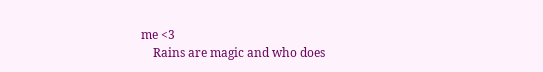me <3
    Rains are magic and who does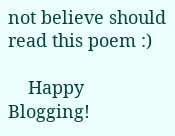not believe should read this poem :)

    Happy Blogging!